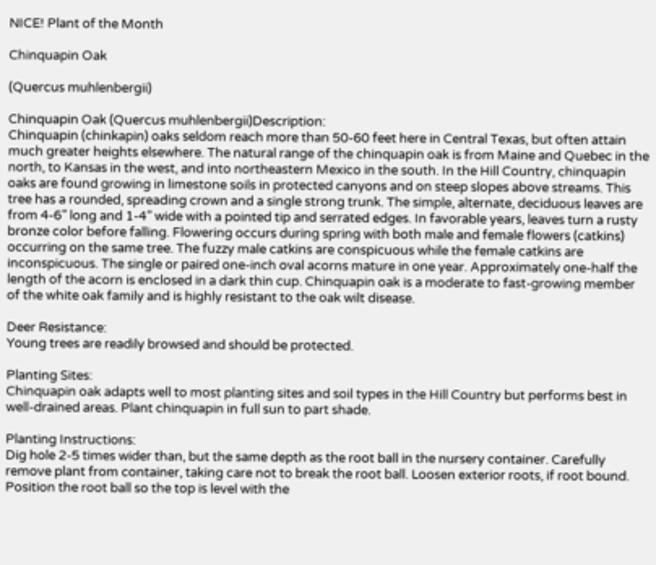NICE! Plant of the Month

Chinquapin Oak

(Quercus muhlenbergii)

Chinquapin Oak (Quercus muhlenbergii)Description:
Chinquapin (chinkapin) oaks seldom reach more than 50-60 feet here in Central Texas, but often attain much greater heights elsewhere. The natural range of the chinquapin oak is from Maine and Quebec in the north, to Kansas in the west, and into northeastern Mexico in the south. In the Hill Country, chinquapin oaks are found growing in limestone soils in protected canyons and on steep slopes above streams. This tree has a rounded, spreading crown and a single strong trunk. The simple, alternate, deciduous leaves are from 4-6” long and 1-4” wide with a pointed tip and serrated edges. In favorable years, leaves turn a rusty bronze color before falling. Flowering occurs during spring with both male and female flowers (catkins) occurring on the same tree. The fuzzy male catkins are conspicuous while the female catkins are inconspicuous. The single or paired one-inch oval acorns mature in one year. Approximately one-half the length of the acorn is enclosed in a dark thin cup. Chinquapin oak is a moderate to fast-growing member of the white oak family and is highly resistant to the oak wilt disease.

Deer Resistance:
Young trees are readily browsed and should be protected.

Planting Sites:
Chinquapin oak adapts well to most planting sites and soil types in the Hill Country but performs best in well-drained areas. Plant chinquapin in full sun to part shade.

Planting Instructions:
Dig hole 2-5 times wider than, but the same depth as the root ball in the nursery container. Carefully remove plant from container, taking care not to break the root ball. Loosen exterior roots, if root bound. Position the root ball so the top is level with the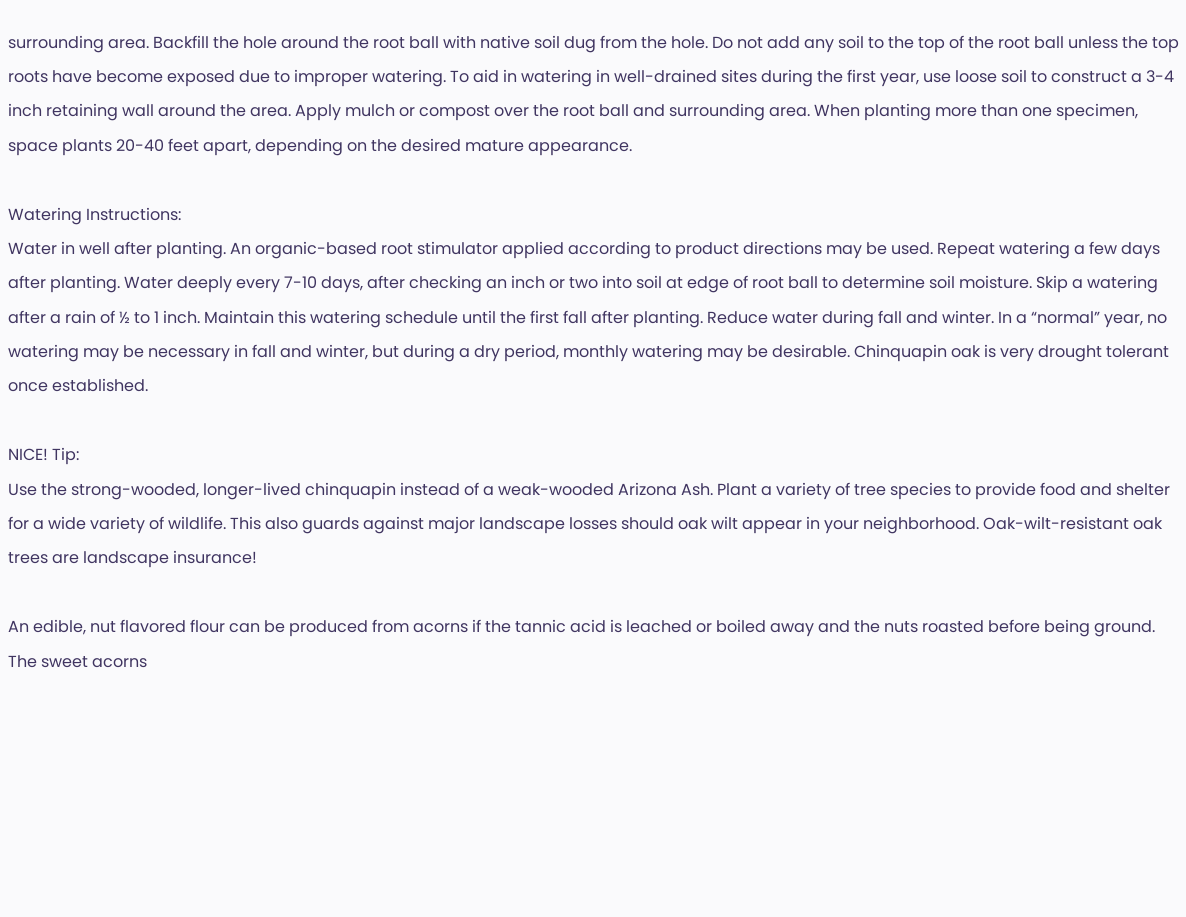surrounding area. Backfill the hole around the root ball with native soil dug from the hole. Do not add any soil to the top of the root ball unless the top roots have become exposed due to improper watering. To aid in watering in well-drained sites during the first year, use loose soil to construct a 3-4 inch retaining wall around the area. Apply mulch or compost over the root ball and surrounding area. When planting more than one specimen, space plants 20-40 feet apart, depending on the desired mature appearance.

Watering Instructions:
Water in well after planting. An organic-based root stimulator applied according to product directions may be used. Repeat watering a few days after planting. Water deeply every 7-10 days, after checking an inch or two into soil at edge of root ball to determine soil moisture. Skip a watering after a rain of ½ to 1 inch. Maintain this watering schedule until the first fall after planting. Reduce water during fall and winter. In a “normal” year, no watering may be necessary in fall and winter, but during a dry period, monthly watering may be desirable. Chinquapin oak is very drought tolerant once established.

NICE! Tip:
Use the strong-wooded, longer-lived chinquapin instead of a weak-wooded Arizona Ash. Plant a variety of tree species to provide food and shelter for a wide variety of wildlife. This also guards against major landscape losses should oak wilt appear in your neighborhood. Oak-wilt-resistant oak trees are landscape insurance!

An edible, nut flavored flour can be produced from acorns if the tannic acid is leached or boiled away and the nuts roasted before being ground. The sweet acorns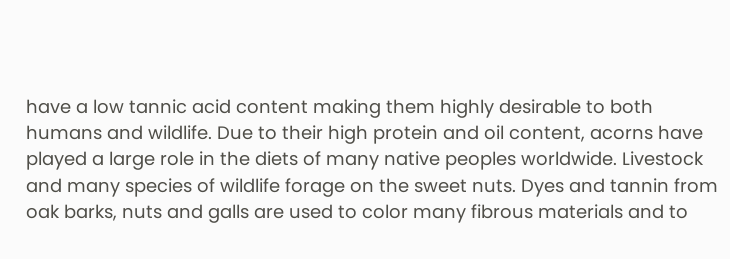have a low tannic acid content making them highly desirable to both humans and wildlife. Due to their high protein and oil content, acorns have played a large role in the diets of many native peoples worldwide. Livestock and many species of wildlife forage on the sweet nuts. Dyes and tannin from oak barks, nuts and galls are used to color many fibrous materials and to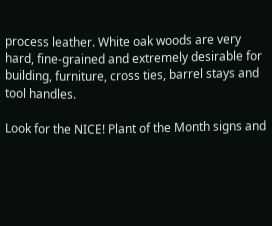process leather. White oak woods are very hard, fine-grained and extremely desirable for building, furniture, cross ties, barrel stays and tool handles.

Look for the NICE! Plant of the Month signs and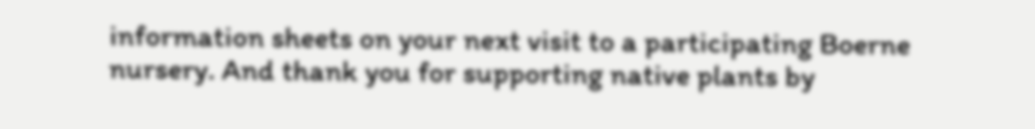information sheets on your next visit to a participating Boerne nursery. And thank you for supporting native plants by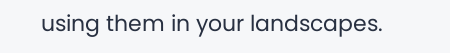using them in your landscapes.